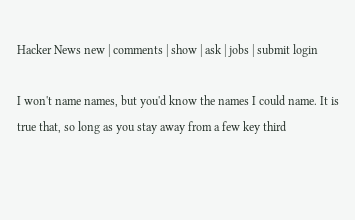Hacker News new | comments | show | ask | jobs | submit login

I won't name names, but you'd know the names I could name. It is true that, so long as you stay away from a few key third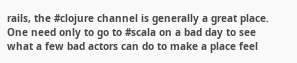rails, the #clojure channel is generally a great place. One need only to go to #scala on a bad day to see what a few bad actors can do to make a place feel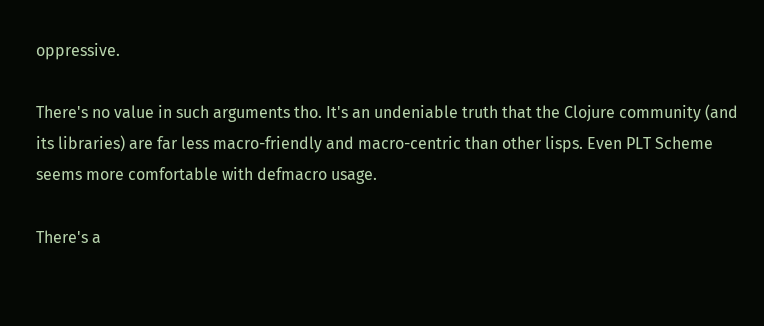oppressive.

There's no value in such arguments tho. It's an undeniable truth that the Clojure community (and its libraries) are far less macro-friendly and macro-centric than other lisps. Even PLT Scheme seems more comfortable with defmacro usage.

There's a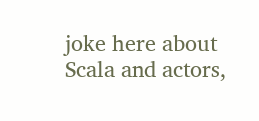joke here about Scala and actors,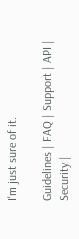I'm just sure of it.

Guidelines | FAQ | Support | API | Security |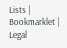Lists | Bookmarklet | Legal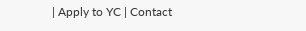| Apply to YC | Contact